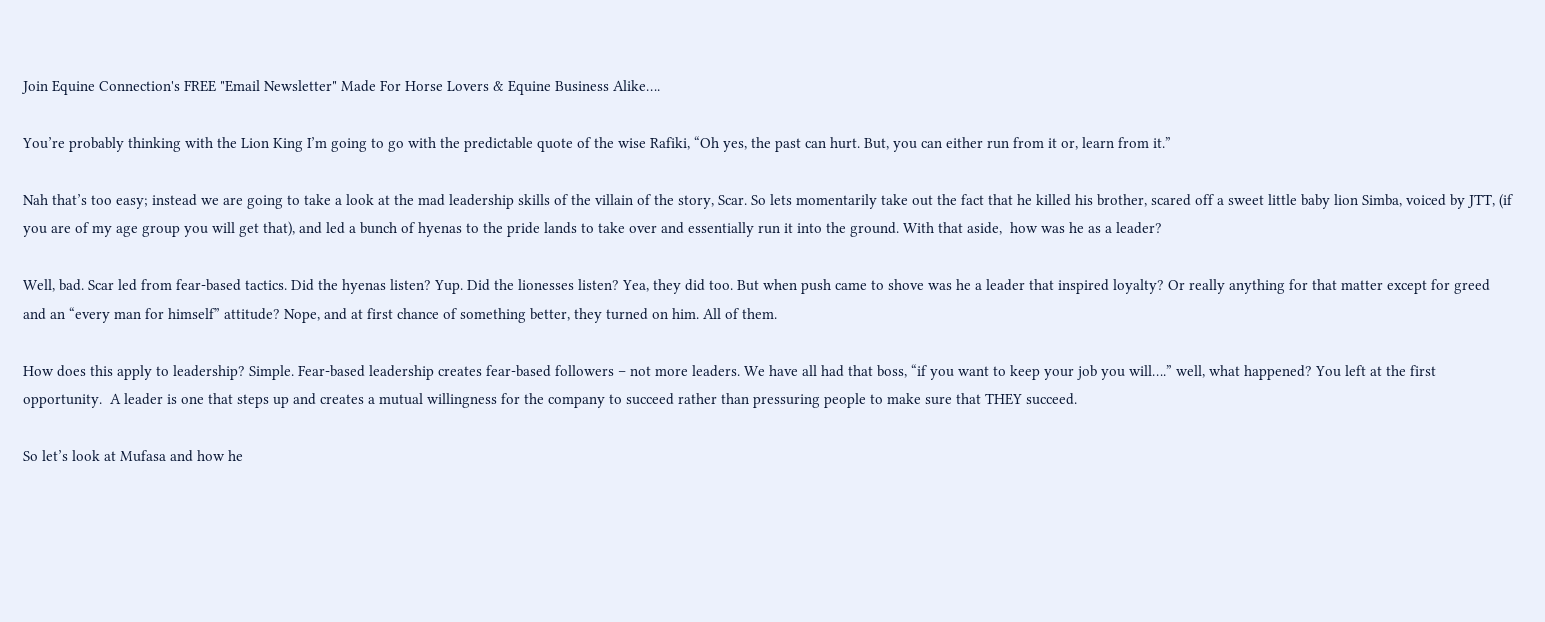Join Equine Connection's FREE "Email Newsletter" Made For Horse Lovers & Equine Business Alike….

You’re probably thinking with the Lion King I’m going to go with the predictable quote of the wise Rafiki, “Oh yes, the past can hurt. But, you can either run from it or, learn from it.”

Nah that’s too easy; instead we are going to take a look at the mad leadership skills of the villain of the story, Scar. So lets momentarily take out the fact that he killed his brother, scared off a sweet little baby lion Simba, voiced by JTT, (if you are of my age group you will get that), and led a bunch of hyenas to the pride lands to take over and essentially run it into the ground. With that aside,  how was he as a leader?

Well, bad. Scar led from fear-based tactics. Did the hyenas listen? Yup. Did the lionesses listen? Yea, they did too. But when push came to shove was he a leader that inspired loyalty? Or really anything for that matter except for greed and an “every man for himself” attitude? Nope, and at first chance of something better, they turned on him. All of them.

How does this apply to leadership? Simple. Fear-based leadership creates fear-based followers – not more leaders. We have all had that boss, “if you want to keep your job you will….” well, what happened? You left at the first opportunity.  A leader is one that steps up and creates a mutual willingness for the company to succeed rather than pressuring people to make sure that THEY succeed.

So let’s look at Mufasa and how he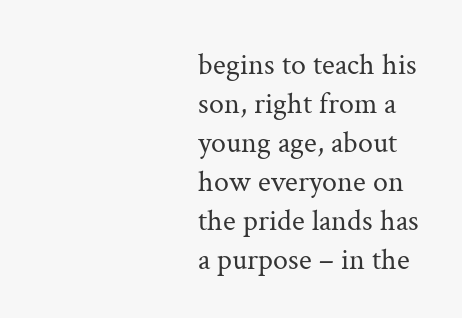begins to teach his son, right from a young age, about how everyone on the pride lands has a purpose – in the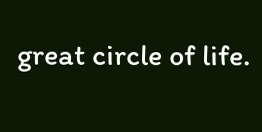great circle of life.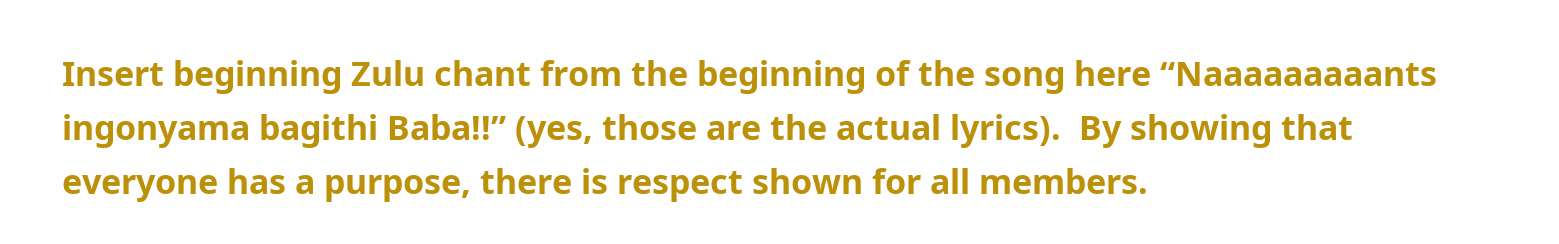Insert beginning Zulu chant from the beginning of the song here “Naaaaaaaaants ingonyama bagithi Baba!!” (yes, those are the actual lyrics).  By showing that everyone has a purpose, there is respect shown for all members.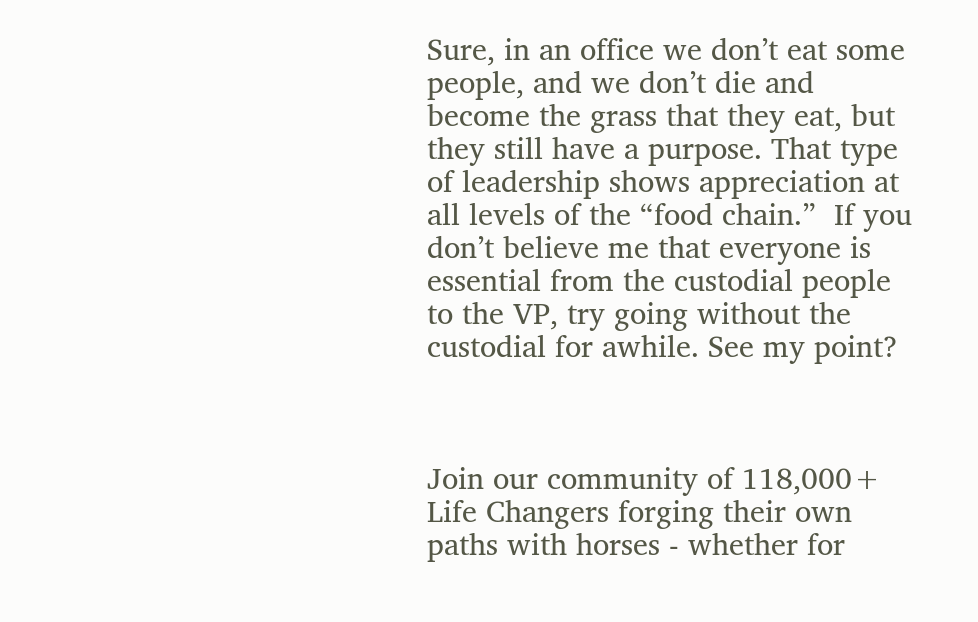Sure, in an office we don’t eat some people, and we don’t die and become the grass that they eat, but they still have a purpose. That type of leadership shows appreciation at all levels of the “food chain.”  If you don’t believe me that everyone is essential from the custodial people to the VP, try going without the custodial for awhile. See my point?



Join our community of 118,000+ Life Changers forging their own paths with horses - whether for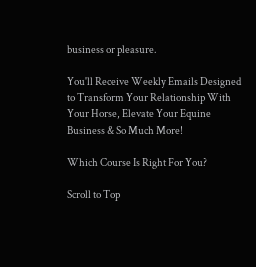business or pleasure.

You'll Receive Weekly Emails Designed to Transform Your Relationship With Your Horse, Elevate Your Equine Business & So Much More!

Which Course Is Right For You?

Scroll to Top